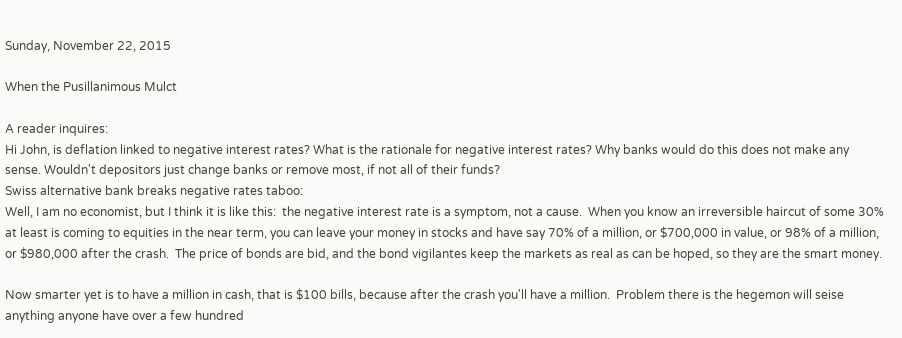Sunday, November 22, 2015

When the Pusillanimous Mulct

A reader inquires:
Hi John, is deflation linked to negative interest rates? What is the rationale for negative interest rates? Why banks would do this does not make any sense. Wouldn't depositors just change banks or remove most, if not all of their funds?
Swiss alternative bank breaks negative rates taboo:
Well, I am no economist, but I think it is like this:  the negative interest rate is a symptom, not a cause.  When you know an irreversible haircut of some 30% at least is coming to equities in the near term, you can leave your money in stocks and have say 70% of a million, or $700,000 in value, or 98% of a million, or $980,000 after the crash.  The price of bonds are bid, and the bond vigilantes keep the markets as real as can be hoped, so they are the smart money.

Now smarter yet is to have a million in cash, that is $100 bills, because after the crash you'll have a million.  Problem there is the hegemon will seise anything anyone have over a few hundred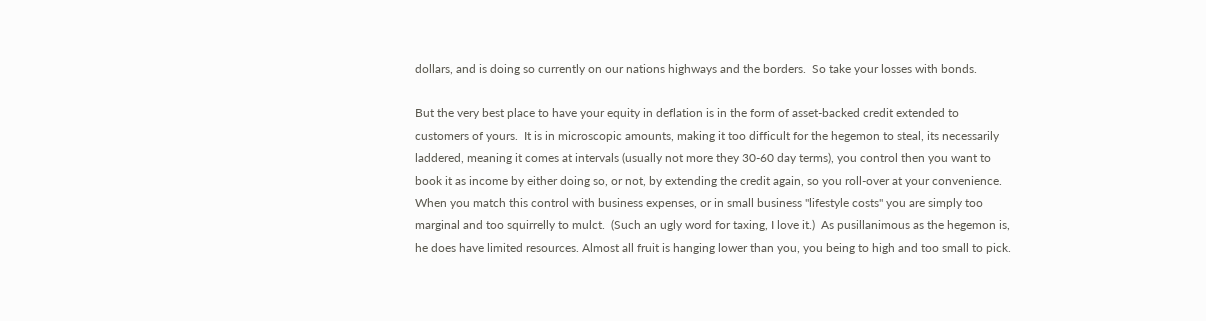dollars, and is doing so currently on our nations highways and the borders.  So take your losses with bonds.

But the very best place to have your equity in deflation is in the form of asset-backed credit extended to customers of yours.  It is in microscopic amounts, making it too difficult for the hegemon to steal, its necessarily laddered, meaning it comes at intervals (usually not more they 30-60 day terms), you control then you want to book it as income by either doing so, or not, by extending the credit again, so you roll-over at your convenience.  When you match this control with business expenses, or in small business "lifestyle costs" you are simply too marginal and too squirrelly to mulct.  (Such an ugly word for taxing, I love it.)  As pusillanimous as the hegemon is, he does have limited resources. Almost all fruit is hanging lower than you, you being to high and too small to pick.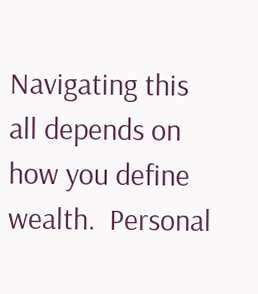Navigating this all depends on how you define wealth.  Personal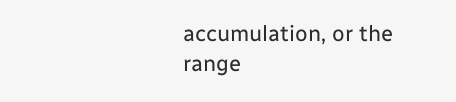accumulation, or the range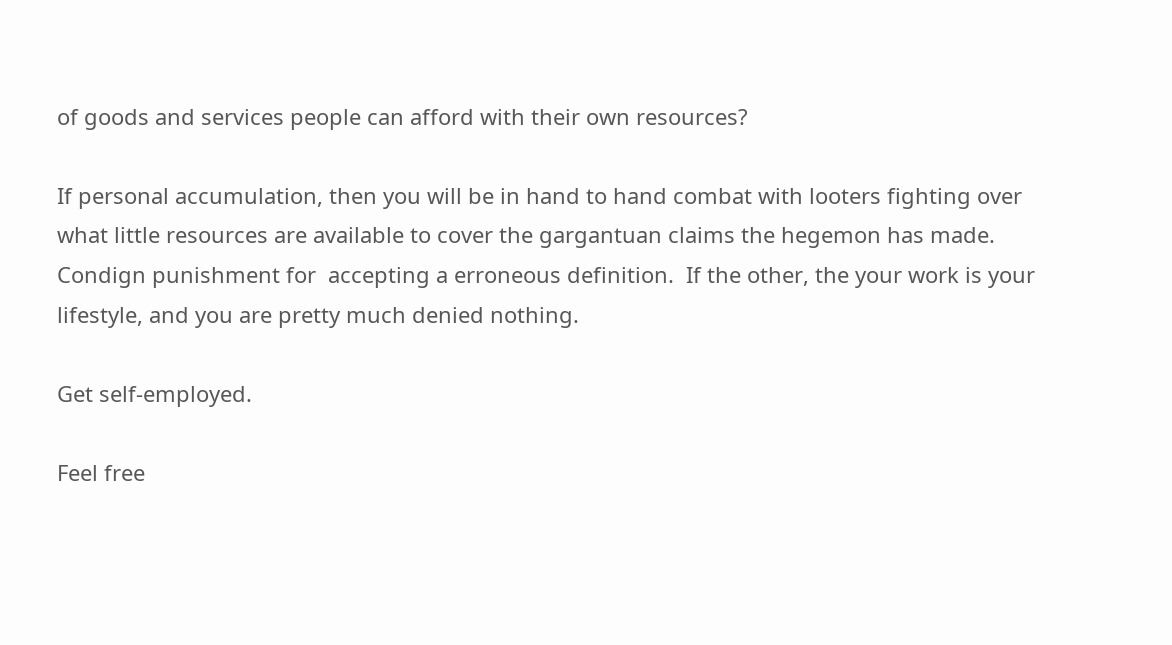of goods and services people can afford with their own resources?

If personal accumulation, then you will be in hand to hand combat with looters fighting over what little resources are available to cover the gargantuan claims the hegemon has made.  Condign punishment for  accepting a erroneous definition.  If the other, the your work is your lifestyle, and you are pretty much denied nothing.

Get self-employed.

Feel free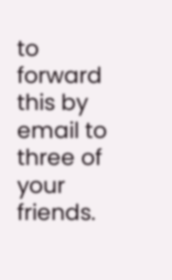to forward this by email to three of your friends.